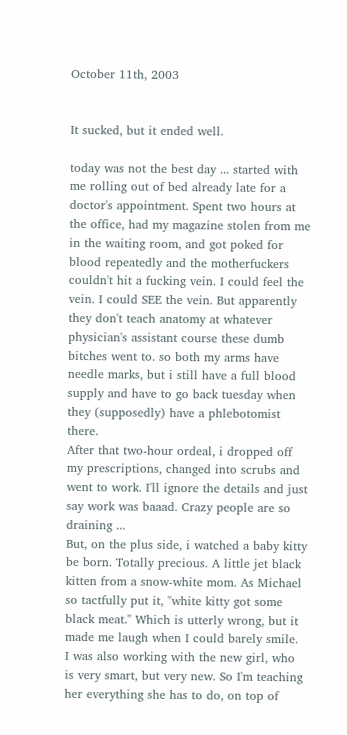October 11th, 2003


It sucked, but it ended well.

today was not the best day ... started with me rolling out of bed already late for a doctor's appointment. Spent two hours at the office, had my magazine stolen from me in the waiting room, and got poked for blood repeatedly and the motherfuckers couldn't hit a fucking vein. I could feel the vein. I could SEE the vein. But apparently they don't teach anatomy at whatever physician's assistant course these dumb bitches went to. so both my arms have needle marks, but i still have a full blood supply and have to go back tuesday when they (supposedly) have a phlebotomist there.
After that two-hour ordeal, i dropped off my prescriptions, changed into scrubs and went to work. I'll ignore the details and just say work was baaad. Crazy people are so draining ...
But, on the plus side, i watched a baby kitty be born. Totally precious. A little jet black kitten from a snow-white mom. As Michael so tactfully put it, "white kitty got some black meat." Which is utterly wrong, but it made me laugh when I could barely smile.
I was also working with the new girl, who is very smart, but very new. So I'm teaching her everything she has to do, on top of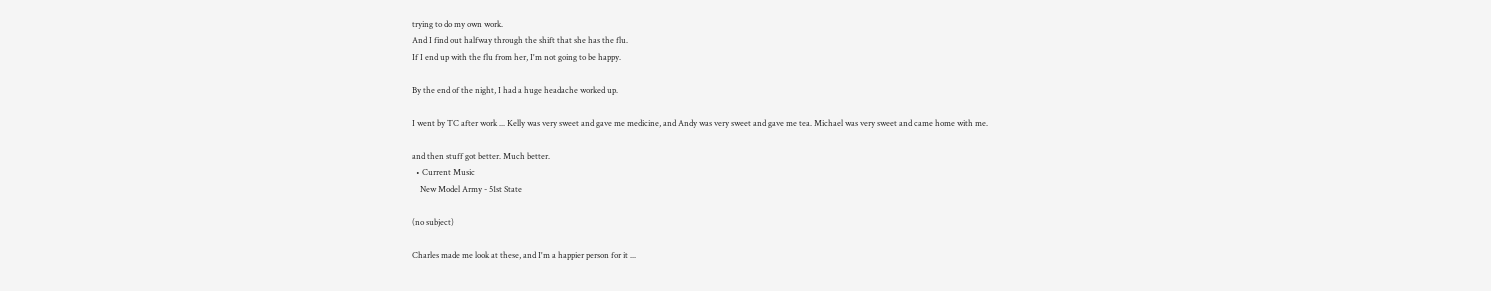trying to do my own work.
And I find out halfway through the shift that she has the flu.
If I end up with the flu from her, I'm not going to be happy.

By the end of the night, I had a huge headache worked up.

I went by TC after work ... Kelly was very sweet and gave me medicine, and Andy was very sweet and gave me tea. Michael was very sweet and came home with me.

and then stuff got better. Much better.
  • Current Music
    New Model Army - 51st State

(no subject)

Charles made me look at these, and I'm a happier person for it ...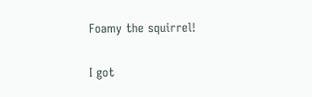Foamy the squirrel!

I got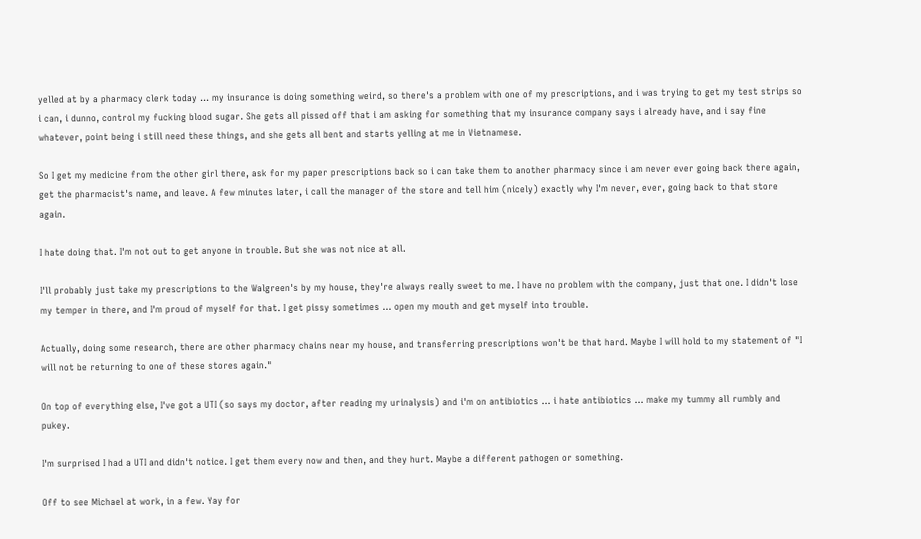yelled at by a pharmacy clerk today ... my insurance is doing something weird, so there's a problem with one of my prescriptions, and i was trying to get my test strips so i can, i dunno, control my fucking blood sugar. She gets all pissed off that i am asking for something that my insurance company says i already have, and i say fine whatever, point being i still need these things, and she gets all bent and starts yelling at me in Vietnamese.

So I get my medicine from the other girl there, ask for my paper prescriptions back so i can take them to another pharmacy since i am never ever going back there again, get the pharmacist's name, and leave. A few minutes later, i call the manager of the store and tell him (nicely) exactly why I'm never, ever, going back to that store again.

I hate doing that. I'm not out to get anyone in trouble. But she was not nice at all.

I'll probably just take my prescriptions to the Walgreen's by my house, they're always really sweet to me. I have no problem with the company, just that one. I didn't lose my temper in there, and I'm proud of myself for that. I get pissy sometimes ... open my mouth and get myself into trouble.

Actually, doing some research, there are other pharmacy chains near my house, and transferring prescriptions won't be that hard. Maybe I will hold to my statement of "I will not be returning to one of these stores again."

On top of everything else, I've got a UTI (so says my doctor, after reading my urinalysis) and i'm on antibiotics ... i hate antibiotics ... make my tummy all rumbly and pukey.

I'm surprised I had a UTI and didn't notice. I get them every now and then, and they hurt. Maybe a different pathogen or something.

Off to see Michael at work, in a few. Yay for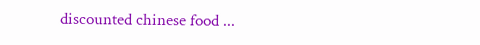discounted chinese food ...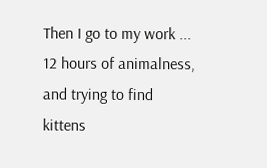Then I go to my work ... 12 hours of animalness, and trying to find kittens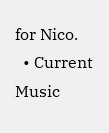for Nico.
  • Current Music